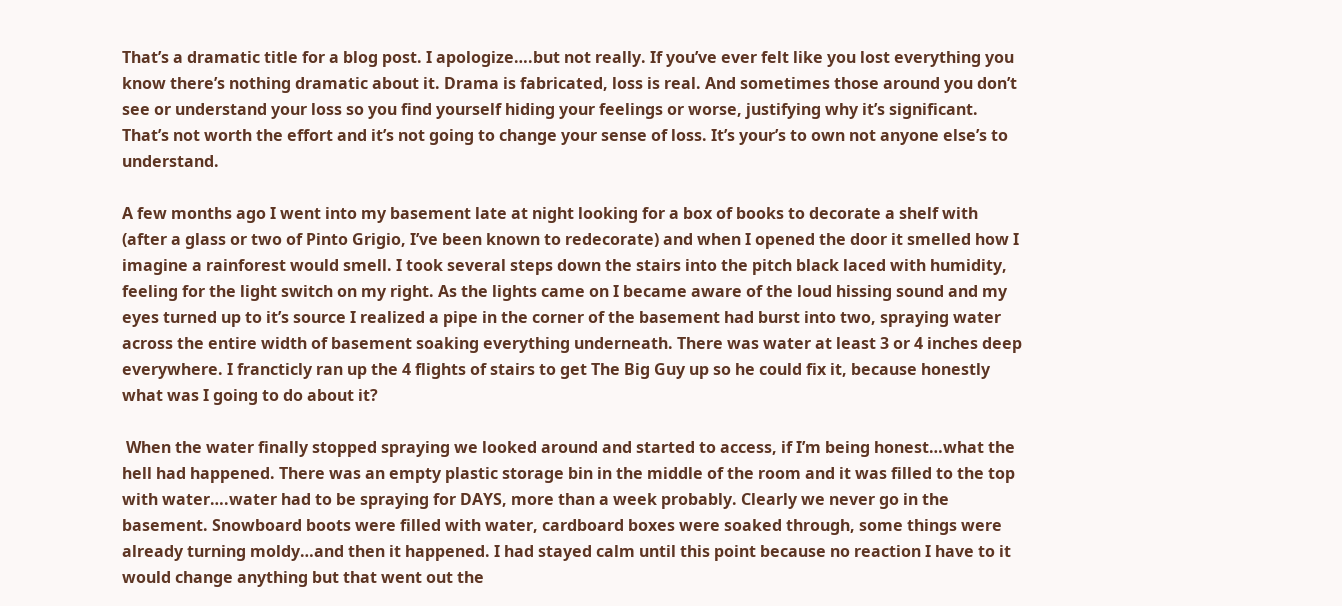That’s a dramatic title for a blog post. I apologize….but not really. If you’ve ever felt like you lost everything you know there’s nothing dramatic about it. Drama is fabricated, loss is real. And sometimes those around you don’t see or understand your loss so you find yourself hiding your feelings or worse, justifying why it’s significant. That’s not worth the effort and it’s not going to change your sense of loss. It’s your’s to own not anyone else’s to understand.

A few months ago I went into my basement late at night looking for a box of books to decorate a shelf with (after a glass or two of Pinto Grigio, I’ve been known to redecorate) and when I opened the door it smelled how I imagine a rainforest would smell. I took several steps down the stairs into the pitch black laced with humidity, feeling for the light switch on my right. As the lights came on I became aware of the loud hissing sound and my eyes turned up to it’s source I realized a pipe in the corner of the basement had burst into two, spraying water across the entire width of basement soaking everything underneath. There was water at least 3 or 4 inches deep everywhere. I francticly ran up the 4 flights of stairs to get The Big Guy up so he could fix it, because honestly what was I going to do about it?

 When the water finally stopped spraying we looked around and started to access, if I’m being honest…what the hell had happened. There was an empty plastic storage bin in the middle of the room and it was filled to the top with water….water had to be spraying for DAYS, more than a week probably. Clearly we never go in the basement. Snowboard boots were filled with water, cardboard boxes were soaked through, some things were already turning moldy…and then it happened. I had stayed calm until this point because no reaction I have to it would change anything but that went out the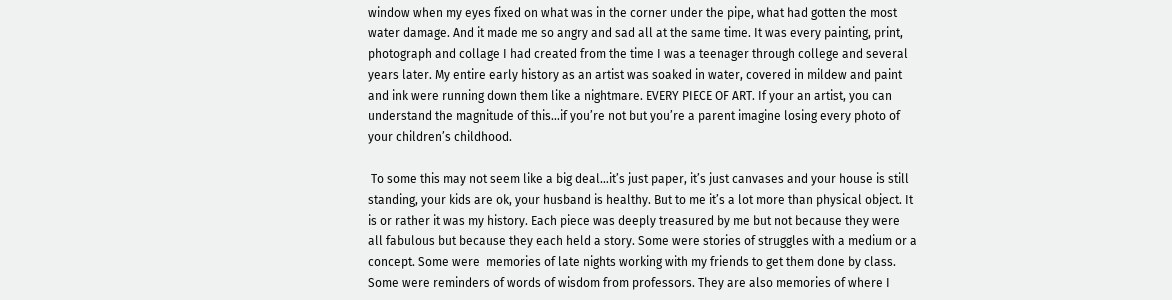window when my eyes fixed on what was in the corner under the pipe, what had gotten the most water damage. And it made me so angry and sad all at the same time. It was every painting, print, photograph and collage I had created from the time I was a teenager through college and several years later. My entire early history as an artist was soaked in water, covered in mildew and paint and ink were running down them like a nightmare. EVERY PIECE OF ART. If your an artist, you can understand the magnitude of this…if you’re not but you’re a parent imagine losing every photo of your children’s childhood.

 To some this may not seem like a big deal…it’s just paper, it’s just canvases and your house is still standing, your kids are ok, your husband is healthy. But to me it’s a lot more than physical object. It is or rather it was my history. Each piece was deeply treasured by me but not because they were all fabulous but because they each held a story. Some were stories of struggles with a medium or a concept. Some were  memories of late nights working with my friends to get them done by class. Some were reminders of words of wisdom from professors. They are also memories of where I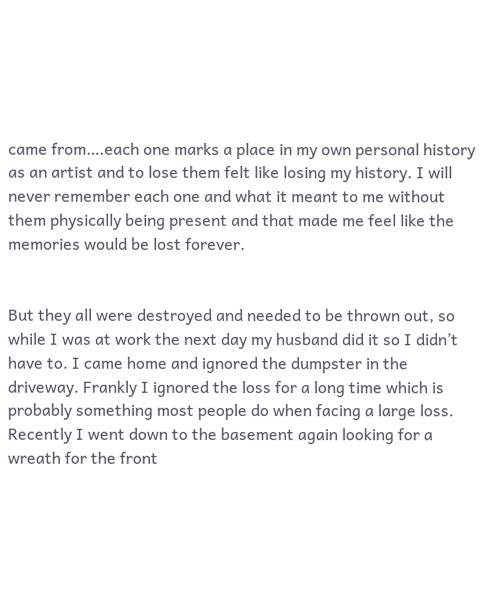came from….each one marks a place in my own personal history as an artist and to lose them felt like losing my history. I will never remember each one and what it meant to me without them physically being present and that made me feel like the memories would be lost forever.


But they all were destroyed and needed to be thrown out, so while I was at work the next day my husband did it so I didn’t have to. I came home and ignored the dumpster in the driveway. Frankly I ignored the loss for a long time which is probably something most people do when facing a large loss. Recently I went down to the basement again looking for a wreath for the front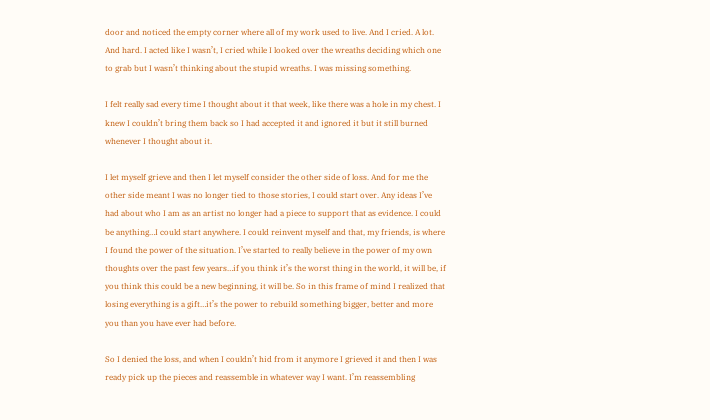door and noticed the empty corner where all of my work used to live. And I cried. A lot. And hard. I acted like I wasn’t, I cried while I looked over the wreaths deciding which one to grab but I wasn’t thinking about the stupid wreaths. I was missing something.

I felt really sad every time I thought about it that week, like there was a hole in my chest. I knew I couldn’t bring them back so I had accepted it and ignored it but it still burned whenever I thought about it.

I let myself grieve and then I let myself consider the other side of loss. And for me the other side meant I was no longer tied to those stories, I could start over. Any ideas I’ve had about who I am as an artist no longer had a piece to support that as evidence. I could be anything…I could start anywhere. I could reinvent myself and that, my friends, is where I found the power of the situation. I’ve started to really believe in the power of my own thoughts over the past few years…if you think it’s the worst thing in the world, it will be, if you think this could be a new beginning, it will be. So in this frame of mind I realized that losing everything is a gift…it’s the power to rebuild something bigger, better and more you than you have ever had before.

So I denied the loss, and when I couldn’t hid from it anymore I grieved it and then I was ready pick up the pieces and reassemble in whatever way I want. I’m reassembling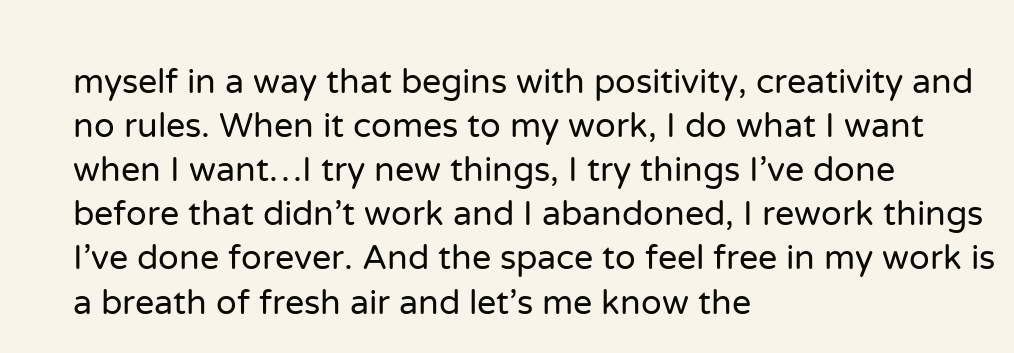myself in a way that begins with positivity, creativity and no rules. When it comes to my work, I do what I want when I want…I try new things, I try things I’ve done before that didn’t work and I abandoned, I rework things I’ve done forever. And the space to feel free in my work is a breath of fresh air and let’s me know the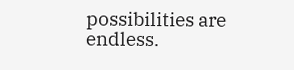possibilities are endless.